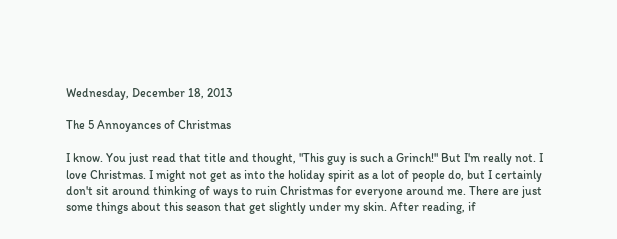Wednesday, December 18, 2013

The 5 Annoyances of Christmas

I know. You just read that title and thought, "This guy is such a Grinch!" But I'm really not. I love Christmas. I might not get as into the holiday spirit as a lot of people do, but I certainly don't sit around thinking of ways to ruin Christmas for everyone around me. There are just some things about this season that get slightly under my skin. After reading, if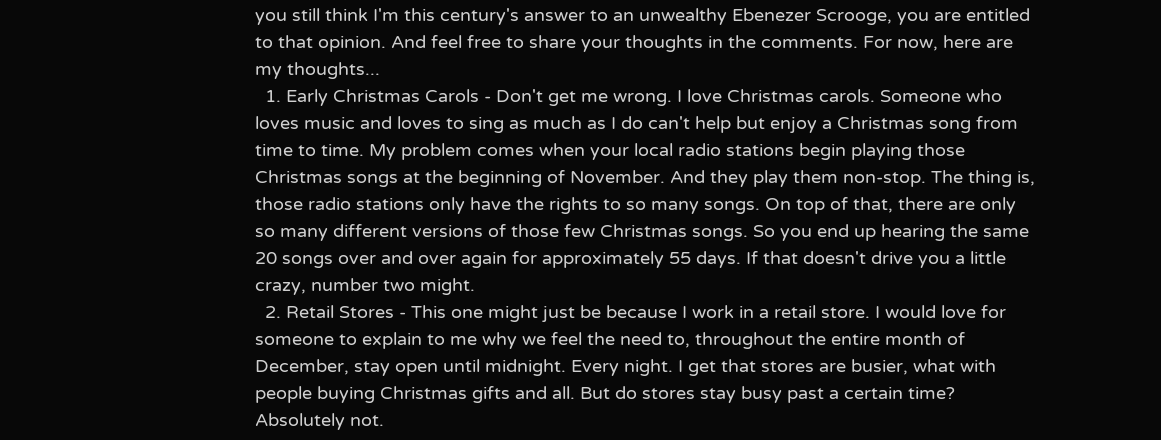you still think I'm this century's answer to an unwealthy Ebenezer Scrooge, you are entitled to that opinion. And feel free to share your thoughts in the comments. For now, here are my thoughts...
  1. Early Christmas Carols - Don't get me wrong. I love Christmas carols. Someone who loves music and loves to sing as much as I do can't help but enjoy a Christmas song from time to time. My problem comes when your local radio stations begin playing those Christmas songs at the beginning of November. And they play them non-stop. The thing is, those radio stations only have the rights to so many songs. On top of that, there are only so many different versions of those few Christmas songs. So you end up hearing the same 20 songs over and over again for approximately 55 days. If that doesn't drive you a little crazy, number two might.
  2. Retail Stores - This one might just be because I work in a retail store. I would love for someone to explain to me why we feel the need to, throughout the entire month of December, stay open until midnight. Every night. I get that stores are busier, what with people buying Christmas gifts and all. But do stores stay busy past a certain time? Absolutely not.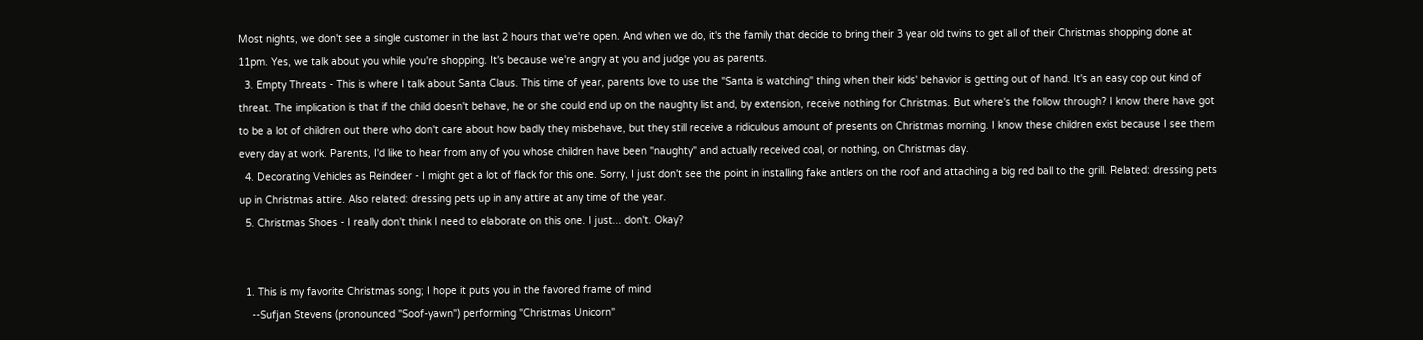Most nights, we don't see a single customer in the last 2 hours that we're open. And when we do, it's the family that decide to bring their 3 year old twins to get all of their Christmas shopping done at 11pm. Yes, we talk about you while you're shopping. It's because we're angry at you and judge you as parents.
  3. Empty Threats - This is where I talk about Santa Claus. This time of year, parents love to use the "Santa is watching" thing when their kids' behavior is getting out of hand. It's an easy cop out kind of threat. The implication is that if the child doesn't behave, he or she could end up on the naughty list and, by extension, receive nothing for Christmas. But where's the follow through? I know there have got to be a lot of children out there who don't care about how badly they misbehave, but they still receive a ridiculous amount of presents on Christmas morning. I know these children exist because I see them every day at work. Parents, I'd like to hear from any of you whose children have been "naughty" and actually received coal, or nothing, on Christmas day.
  4. Decorating Vehicles as Reindeer - I might get a lot of flack for this one. Sorry, I just don't see the point in installing fake antlers on the roof and attaching a big red ball to the grill. Related: dressing pets up in Christmas attire. Also related: dressing pets up in any attire at any time of the year.
  5. Christmas Shoes - I really don't think I need to elaborate on this one. I just... don't. Okay?


  1. This is my favorite Christmas song; I hope it puts you in the favored frame of mind
    --Sufjan Stevens (pronounced "Soof-yawn") performing "Christmas Unicorn"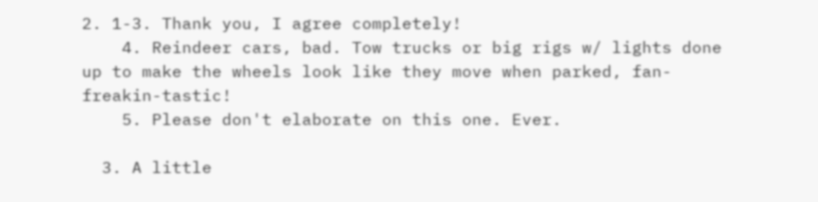2. 1-3. Thank you, I agree completely!
    4. Reindeer cars, bad. Tow trucks or big rigs w/ lights done up to make the wheels look like they move when parked, fan-freakin-tastic!
    5. Please don't elaborate on this one. Ever.

  3. A little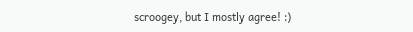scroogey, but I mostly agree! :)